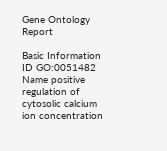Gene Ontology Report

Basic Information
ID GO:0051482
Name positive regulation of cytosolic calcium ion concentration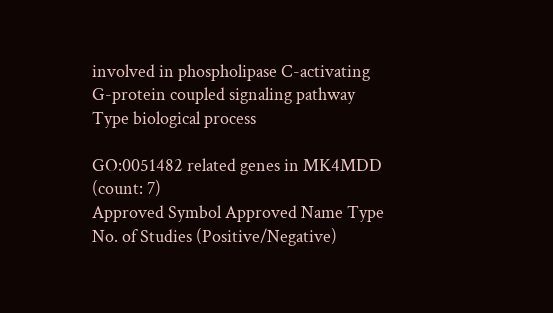involved in phospholipase C-activating G-protein coupled signaling pathway
Type biological process

GO:0051482 related genes in MK4MDD (count: 7)
Approved Symbol Approved Name Type No. of Studies (Positive/Negative)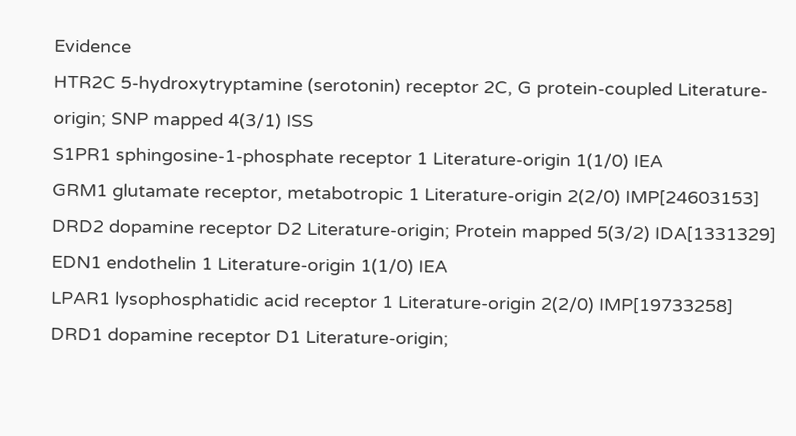Evidence
HTR2C 5-hydroxytryptamine (serotonin) receptor 2C, G protein-coupled Literature-origin; SNP mapped 4(3/1) ISS
S1PR1 sphingosine-1-phosphate receptor 1 Literature-origin 1(1/0) IEA
GRM1 glutamate receptor, metabotropic 1 Literature-origin 2(2/0) IMP[24603153]
DRD2 dopamine receptor D2 Literature-origin; Protein mapped 5(3/2) IDA[1331329]
EDN1 endothelin 1 Literature-origin 1(1/0) IEA
LPAR1 lysophosphatidic acid receptor 1 Literature-origin 2(2/0) IMP[19733258]
DRD1 dopamine receptor D1 Literature-origin;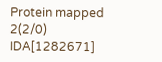Protein mapped 2(2/0) IDA[1282671]